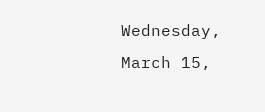Wednesday, March 15,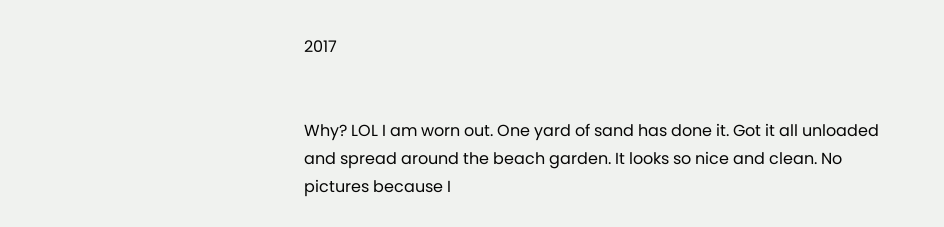2017


Why? LOL I am worn out. One yard of sand has done it. Got it all unloaded and spread around the beach garden. It looks so nice and clean. No pictures because I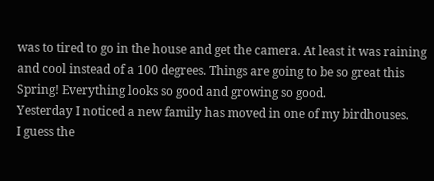was to tired to go in the house and get the camera. At least it was raining and cool instead of a 100 degrees. Things are going to be so great this Spring! Everything looks so good and growing so good.
Yesterday I noticed a new family has moved in one of my birdhouses.
I guess the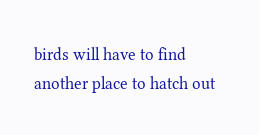birds will have to find another place to hatch out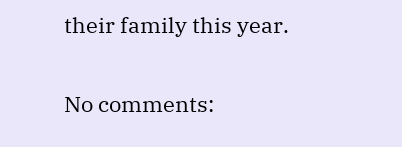their family this year.

No comments: